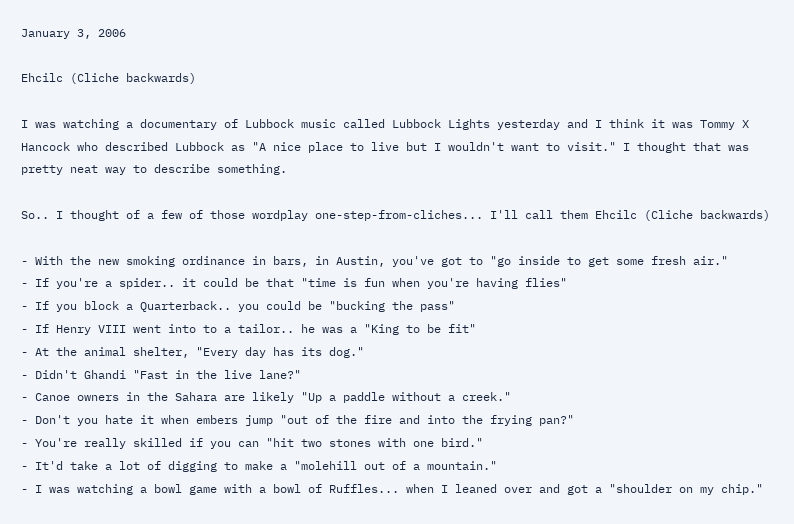January 3, 2006

Ehcilc (Cliche backwards)

I was watching a documentary of Lubbock music called Lubbock Lights yesterday and I think it was Tommy X Hancock who described Lubbock as "A nice place to live but I wouldn't want to visit." I thought that was pretty neat way to describe something.

So.. I thought of a few of those wordplay one-step-from-cliches... I'll call them Ehcilc (Cliche backwards)

- With the new smoking ordinance in bars, in Austin, you've got to "go inside to get some fresh air."
- If you're a spider.. it could be that "time is fun when you're having flies"
- If you block a Quarterback.. you could be "bucking the pass"
- If Henry VIII went into to a tailor.. he was a "King to be fit"
- At the animal shelter, "Every day has its dog."
- Didn't Ghandi "Fast in the live lane?"
- Canoe owners in the Sahara are likely "Up a paddle without a creek."
- Don't you hate it when embers jump "out of the fire and into the frying pan?"
- You're really skilled if you can "hit two stones with one bird."
- It'd take a lot of digging to make a "molehill out of a mountain."
- I was watching a bowl game with a bowl of Ruffles... when I leaned over and got a "shoulder on my chip."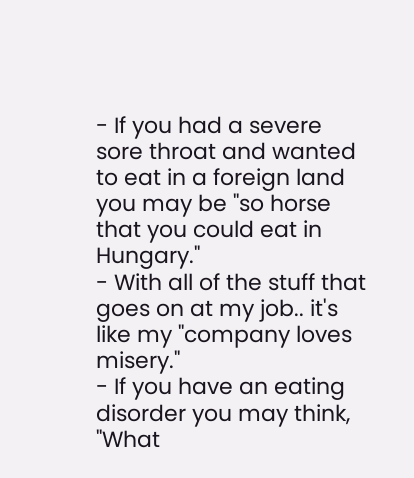- If you had a severe sore throat and wanted to eat in a foreign land you may be "so horse that you could eat in Hungary."
- With all of the stuff that goes on at my job.. it's like my "company loves misery."
- If you have an eating disorder you may think, "What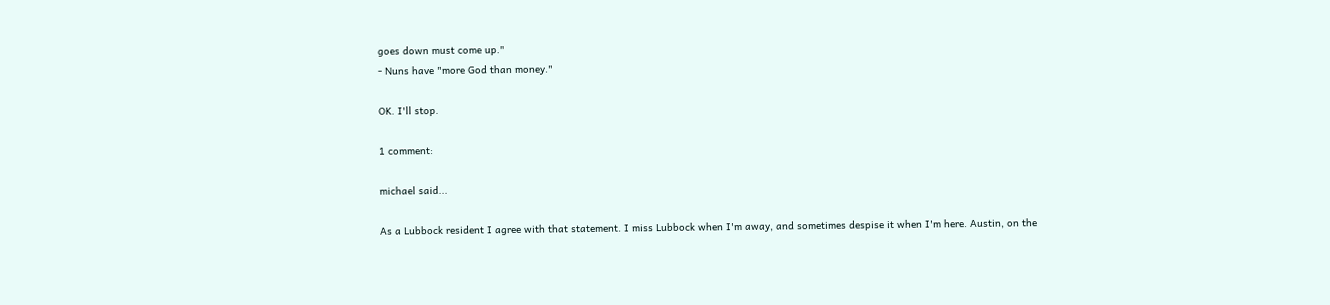goes down must come up."
- Nuns have "more God than money."

OK. I'll stop.

1 comment:

michael said...

As a Lubbock resident I agree with that statement. I miss Lubbock when I'm away, and sometimes despise it when I'm here. Austin, on the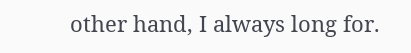other hand, I always long for.